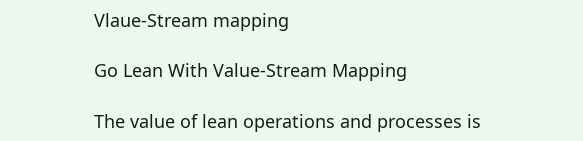Vlaue-Stream mapping

Go Lean With Value-Stream Mapping

The value of lean operations and processes is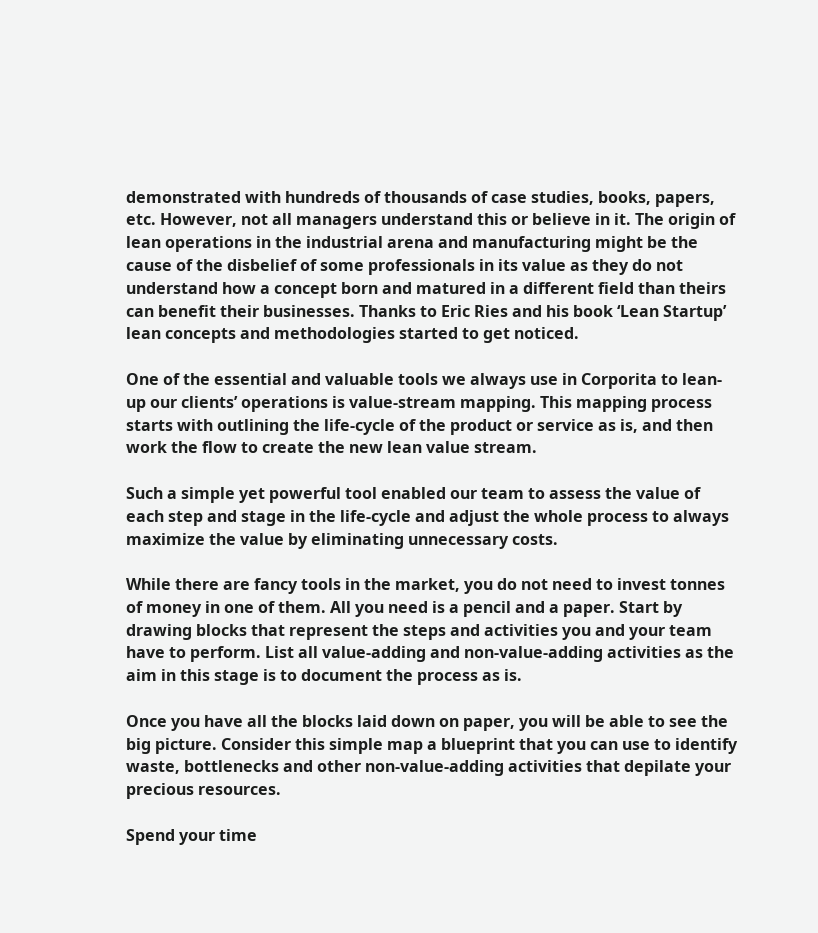demonstrated with hundreds of thousands of case studies, books, papers, etc. However, not all managers understand this or believe in it. The origin of lean operations in the industrial arena and manufacturing might be the cause of the disbelief of some professionals in its value as they do not understand how a concept born and matured in a different field than theirs can benefit their businesses. Thanks to Eric Ries and his book ‘Lean Startup’ lean concepts and methodologies started to get noticed.

One of the essential and valuable tools we always use in Corporita to lean-up our clients’ operations is value-stream mapping. This mapping process starts with outlining the life-cycle of the product or service as is, and then work the flow to create the new lean value stream.

Such a simple yet powerful tool enabled our team to assess the value of each step and stage in the life-cycle and adjust the whole process to always maximize the value by eliminating unnecessary costs.

While there are fancy tools in the market, you do not need to invest tonnes of money in one of them. All you need is a pencil and a paper. Start by drawing blocks that represent the steps and activities you and your team have to perform. List all value-adding and non-value-adding activities as the aim in this stage is to document the process as is.

Once you have all the blocks laid down on paper, you will be able to see the big picture. Consider this simple map a blueprint that you can use to identify waste, bottlenecks and other non-value-adding activities that depilate your precious resources.

Spend your time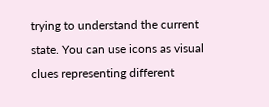trying to understand the current state. You can use icons as visual clues representing different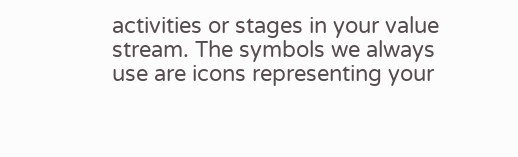activities or stages in your value stream. The symbols we always use are icons representing your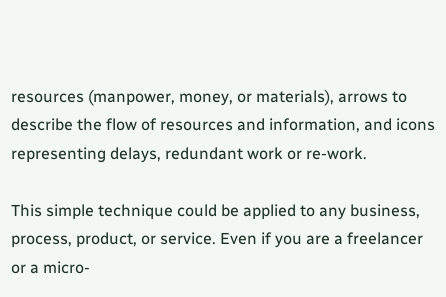resources (manpower, money, or materials), arrows to describe the flow of resources and information, and icons representing delays, redundant work or re-work.

This simple technique could be applied to any business, process, product, or service. Even if you are a freelancer or a micro-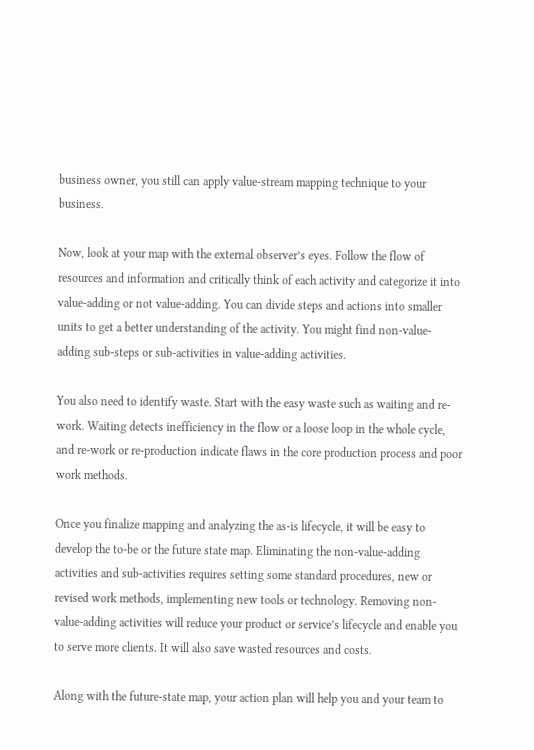business owner, you still can apply value-stream mapping technique to your business.

Now, look at your map with the external observer’s eyes. Follow the flow of resources and information and critically think of each activity and categorize it into value-adding or not value-adding. You can divide steps and actions into smaller units to get a better understanding of the activity. You might find non-value-adding sub-steps or sub-activities in value-adding activities.

You also need to identify waste. Start with the easy waste such as waiting and re-work. Waiting detects inefficiency in the flow or a loose loop in the whole cycle, and re-work or re-production indicate flaws in the core production process and poor work methods.

Once you finalize mapping and analyzing the as-is lifecycle, it will be easy to develop the to-be or the future state map. Eliminating the non-value-adding activities and sub-activities requires setting some standard procedures, new or revised work methods, implementing new tools or technology. Removing non-value-adding activities will reduce your product or service’s lifecycle and enable you to serve more clients. It will also save wasted resources and costs.

Along with the future-state map, your action plan will help you and your team to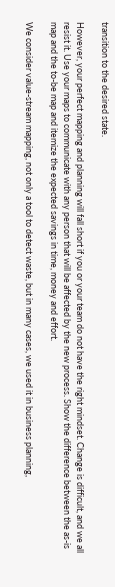transition to the desired state.

However, your perfect mapping and planning will fall short if you or your team do not have the right mindset. Change is difficult, and we all resist it. Use your maps to communicate with any person that will be affected by the new process. Show the difference between the as-is map and the to-be map and itemize the expected savings in time, money and effort.

We consider value-stream mapping, not only a tool to detect waste, but in many cases, we used it in business planning,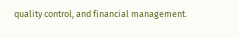quality control, and financial management.